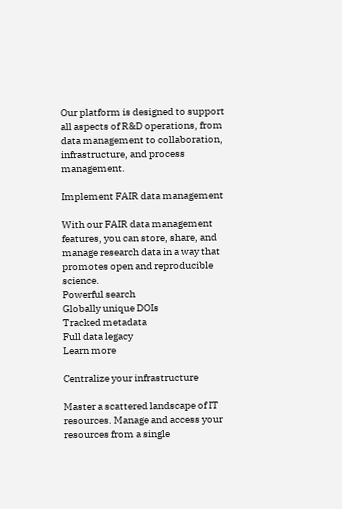Our platform is designed to support all aspects of R&D operations, from data management to collaboration, infrastructure, and process management.

Implement FAIR data management

With our FAIR data management features, you can store, share, and manage research data in a way that promotes open and reproducible science.
Powerful search
Globally unique DOIs
Tracked metadata
Full data legacy
Learn more

Centralize your infrastructure

Master a scattered landscape of IT resources. Manage and access your resources from a single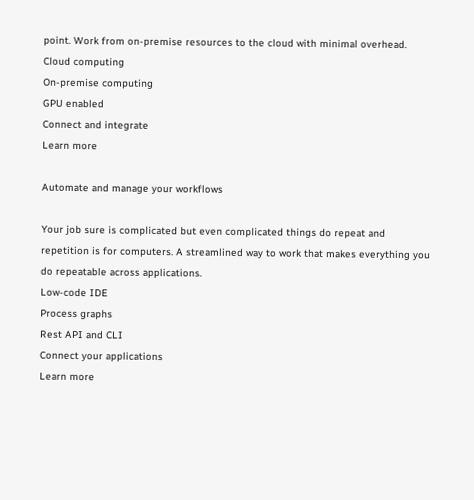point. Work from on-premise resources to the cloud with minimal overhead.
Cloud computing
On-premise computing
GPU enabled
Connect and integrate
Learn more

Automate and manage your workflows

Your job sure is complicated but even complicated things do repeat and repetition is for computers. A streamlined way to work that makes everything you do repeatable across applications.
Low-code IDE
Process graphs
Rest API and CLI
Connect your applications
Learn more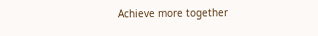Achieve more together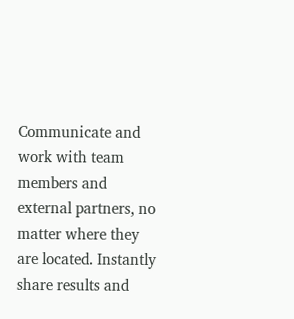Communicate and work with team members and external partners, no matter where they are located. Instantly share results and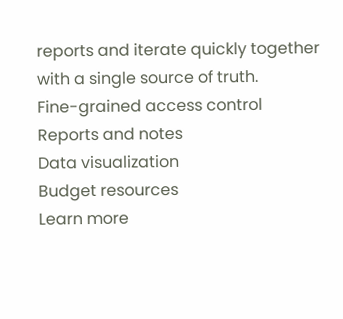reports and iterate quickly together with a single source of truth.
Fine-grained access control
Reports and notes
Data visualization
Budget resources
Learn more